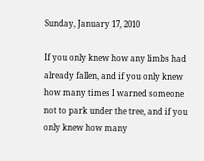Sunday, January 17, 2010

If you only knew how any limbs had already fallen, and if you only knew how many times I warned someone not to park under the tree, and if you only knew how many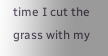time I cut the grass with my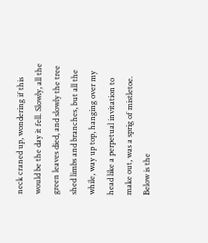neck craned up, wondering if this would be the day it fell. Slowly, all the green leaves died, and slowly the tree shed limbs and branches, but all the while, way up top, hanging over my head like a perpetual invitation to make out, was a sprig of mistletoe. Below is the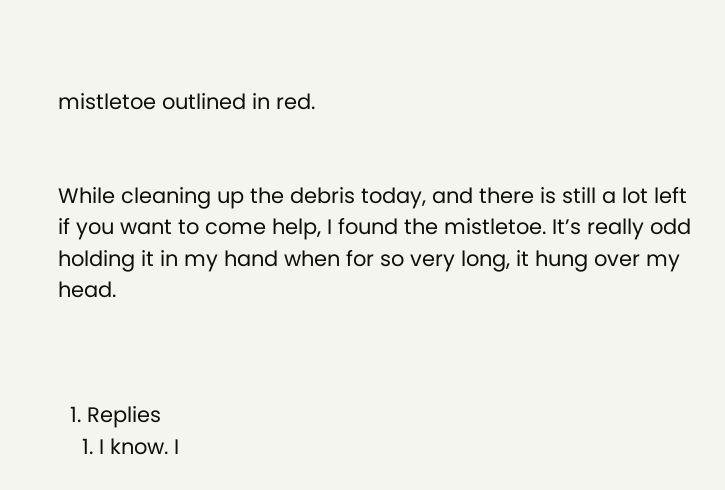mistletoe outlined in red.


While cleaning up the debris today, and there is still a lot left if you want to come help, I found the mistletoe. It’s really odd holding it in my hand when for so very long, it hung over my head.



  1. Replies
    1. I know. I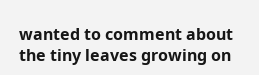wanted to comment about the tiny leaves growing on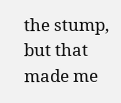the stump, but that made me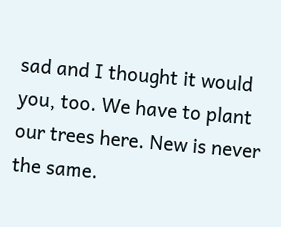sad and I thought it would you, too. We have to plant our trees here. New is never the same.